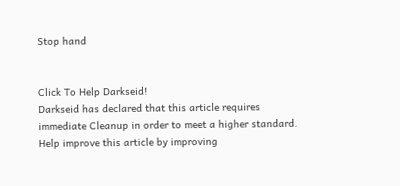Stop hand


Click To Help Darkseid!
Darkseid has declared that this article requires immediate Cleanup in order to meet a higher standard.
Help improve this article by improving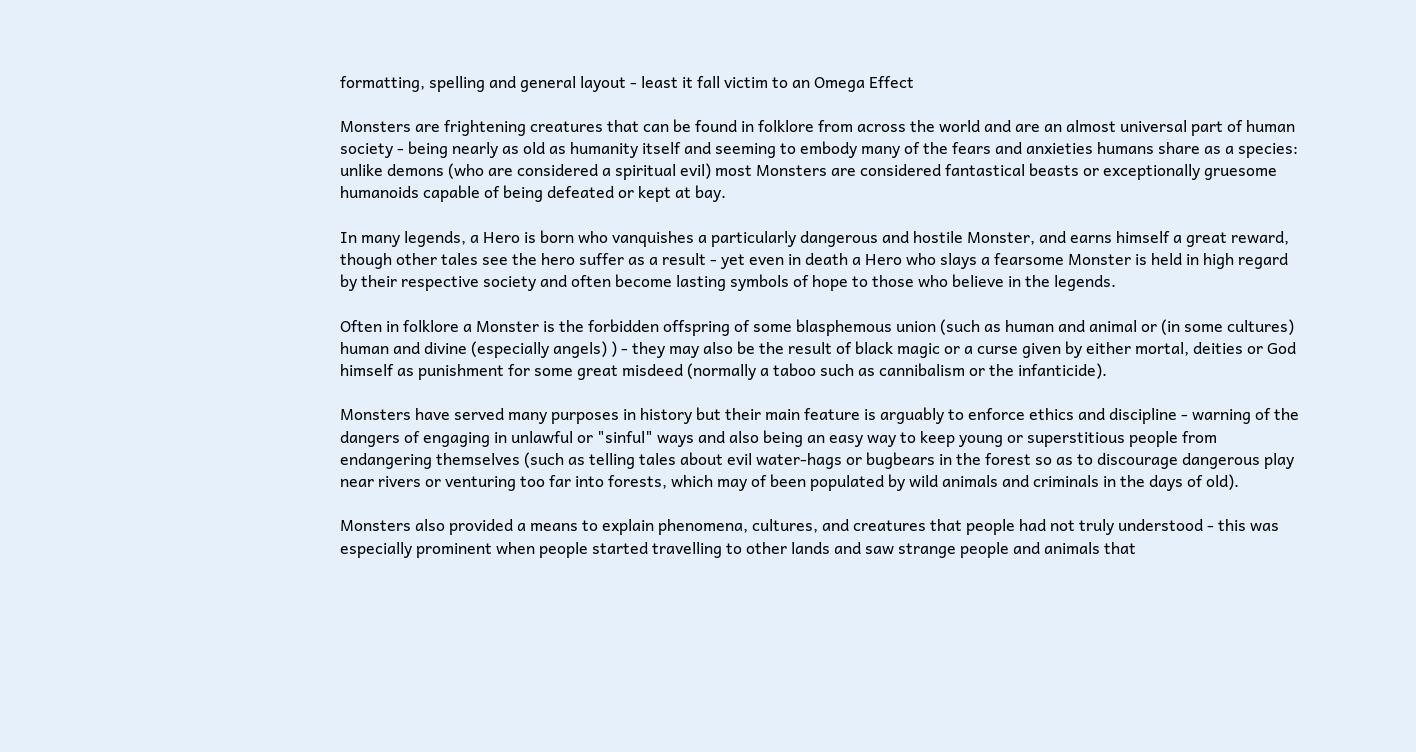formatting, spelling and general layout - least it fall victim to an Omega Effect

Monsters are frightening creatures that can be found in folklore from across the world and are an almost universal part of human society - being nearly as old as humanity itself and seeming to embody many of the fears and anxieties humans share as a species: unlike demons (who are considered a spiritual evil) most Monsters are considered fantastical beasts or exceptionally gruesome humanoids capable of being defeated or kept at bay.

In many legends, a Hero is born who vanquishes a particularly dangerous and hostile Monster, and earns himself a great reward, though other tales see the hero suffer as a result - yet even in death a Hero who slays a fearsome Monster is held in high regard by their respective society and often become lasting symbols of hope to those who believe in the legends.

Often in folklore a Monster is the forbidden offspring of some blasphemous union (such as human and animal or (in some cultures) human and divine (especially angels) ) - they may also be the result of black magic or a curse given by either mortal, deities or God himself as punishment for some great misdeed (normally a taboo such as cannibalism or the infanticide).

Monsters have served many purposes in history but their main feature is arguably to enforce ethics and discipline - warning of the dangers of engaging in unlawful or "sinful" ways and also being an easy way to keep young or superstitious people from endangering themselves (such as telling tales about evil water-hags or bugbears in the forest so as to discourage dangerous play near rivers or venturing too far into forests, which may of been populated by wild animals and criminals in the days of old).

Monsters also provided a means to explain phenomena, cultures, and creatures that people had not truly understood - this was especially prominent when people started travelling to other lands and saw strange people and animals that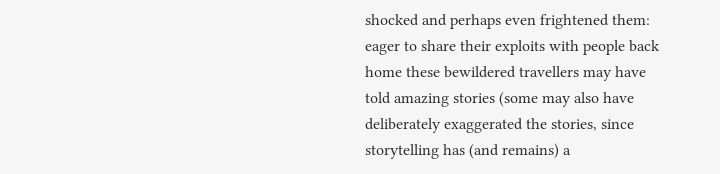shocked and perhaps even frightened them: eager to share their exploits with people back home these bewildered travellers may have told amazing stories (some may also have deliberately exaggerated the stories, since storytelling has (and remains) a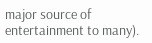major source of entertainment to many).